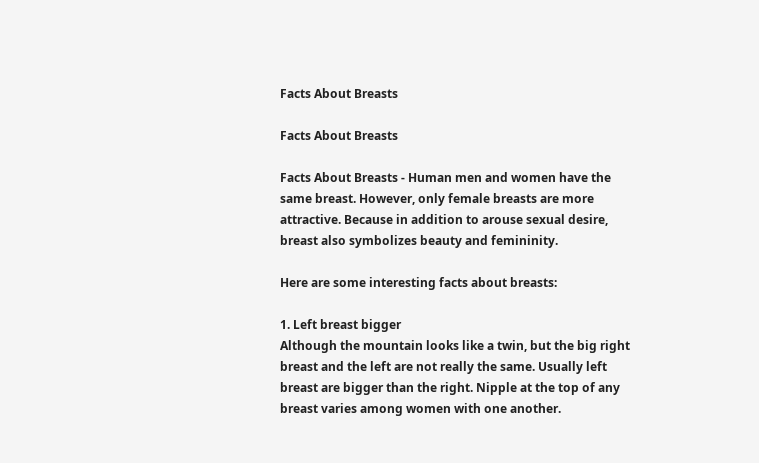Facts About Breasts

Facts About Breasts

Facts About Breasts - Human men and women have the same breast. However, only female breasts are more attractive. Because in addition to arouse sexual desire, breast also symbolizes beauty and femininity.

Here are some interesting facts about breasts:

1. Left breast bigger
Although the mountain looks like a twin, but the big right breast and the left are not really the same. Usually left breast are bigger than the right. Nipple at the top of any breast varies among women with one another.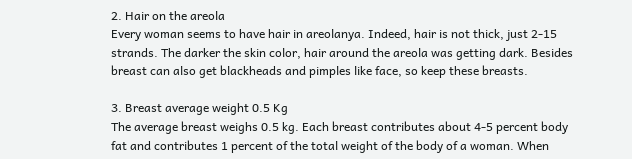2. Hair on the areola
Every woman seems to have hair in areolanya. Indeed, hair is not thick, just 2-15 strands. The darker the skin color, hair around the areola was getting dark. Besides breast can also get blackheads and pimples like face, so keep these breasts.

3. Breast average weight 0.5 Kg
The average breast weighs 0.5 kg. Each breast contributes about 4-5 percent body fat and contributes 1 percent of the total weight of the body of a woman. When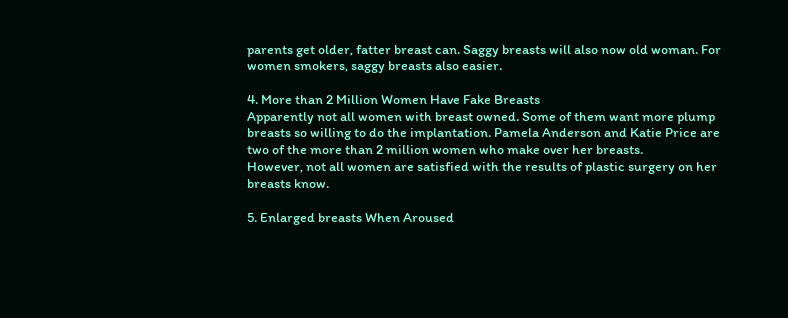parents get older, fatter breast can. Saggy breasts will also now old woman. For women smokers, saggy breasts also easier.

4. More than 2 Million Women Have Fake Breasts
Apparently not all women with breast owned. Some of them want more plump breasts so willing to do the implantation. Pamela Anderson and Katie Price are two of the more than 2 million women who make over her breasts.
However, not all women are satisfied with the results of plastic surgery on her breasts know.

5. Enlarged breasts When Aroused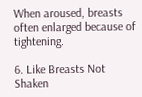When aroused, breasts often enlarged because of tightening.

6. Like Breasts Not Shaken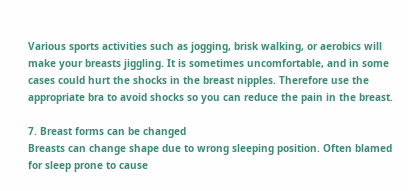Various sports activities such as jogging, brisk walking, or aerobics will make your breasts jiggling. It is sometimes uncomfortable, and in some cases could hurt the shocks in the breast nipples. Therefore use the appropriate bra to avoid shocks so you can reduce the pain in the breast.

7. Breast forms can be changed
Breasts can change shape due to wrong sleeping position. Often blamed for sleep prone to cause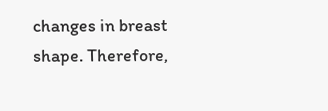changes in breast shape. Therefore,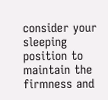consider your sleeping position to maintain the firmness and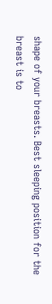shape of your breasts. Best sleeping position for the breast is to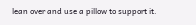lean over and use a pillow to support it.